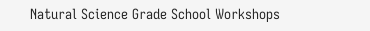Natural Science Grade School Workshops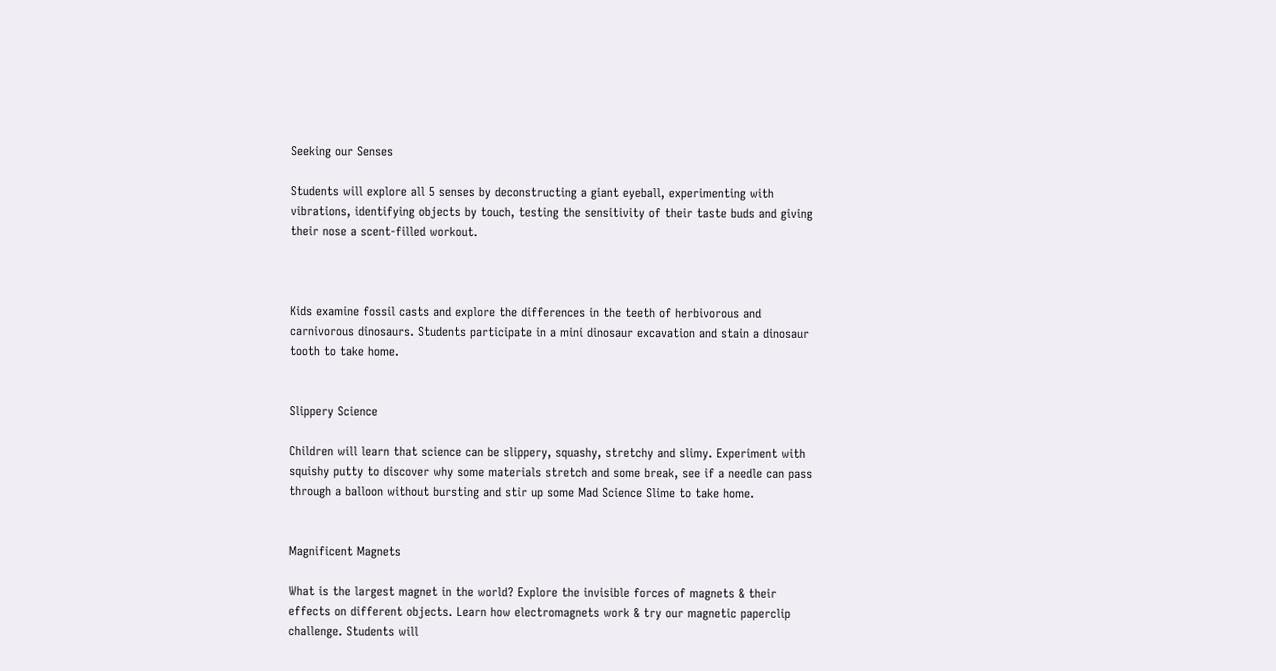Seeking our Senses

Students will explore all 5 senses by deconstructing a giant eyeball, experimenting with vibrations, identifying objects by touch, testing the sensitivity of their taste buds and giving their nose a scent-filled workout.



Kids examine fossil casts and explore the differences in the teeth of herbivorous and carnivorous dinosaurs. Students participate in a mini dinosaur excavation and stain a dinosaur tooth to take home.


Slippery Science

Children will learn that science can be slippery, squashy, stretchy and slimy. Experiment with squishy putty to discover why some materials stretch and some break, see if a needle can pass through a balloon without bursting and stir up some Mad Science Slime to take home.


Magnificent Magnets

What is the largest magnet in the world? Explore the invisible forces of magnets & their effects on different objects. Learn how electromagnets work & try our magnetic paperclip challenge. Students will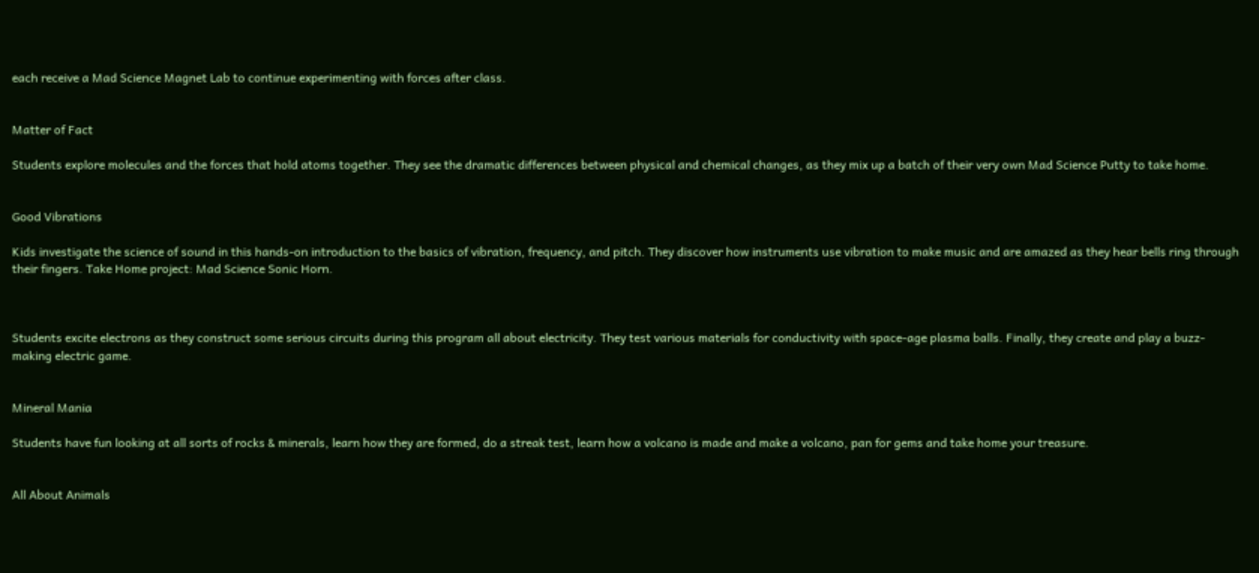each receive a Mad Science Magnet Lab to continue experimenting with forces after class.


Matter of Fact

Students explore molecules and the forces that hold atoms together. They see the dramatic differences between physical and chemical changes, as they mix up a batch of their very own Mad Science Putty to take home.


Good Vibrations

Kids investigate the science of sound in this hands-on introduction to the basics of vibration, frequency, and pitch. They discover how instruments use vibration to make music and are amazed as they hear bells ring through their fingers. Take Home project: Mad Science Sonic Horn.



Students excite electrons as they construct some serious circuits during this program all about electricity. They test various materials for conductivity with space-age plasma balls. Finally, they create and play a buzz-making electric game.


Mineral Mania

Students have fun looking at all sorts of rocks & minerals, learn how they are formed, do a streak test, learn how a volcano is made and make a volcano, pan for gems and take home your treasure.


All About Animals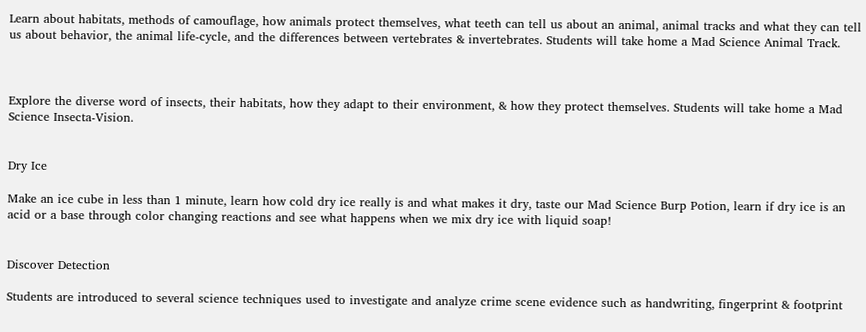Learn about habitats, methods of camouflage, how animals protect themselves, what teeth can tell us about an animal, animal tracks and what they can tell us about behavior, the animal life-cycle, and the differences between vertebrates & invertebrates. Students will take home a Mad Science Animal Track.



Explore the diverse word of insects, their habitats, how they adapt to their environment, & how they protect themselves. Students will take home a Mad Science Insecta-Vision.


Dry Ice

Make an ice cube in less than 1 minute, learn how cold dry ice really is and what makes it dry, taste our Mad Science Burp Potion, learn if dry ice is an acid or a base through color changing reactions and see what happens when we mix dry ice with liquid soap!


Discover Detection

Students are introduced to several science techniques used to investigate and analyze crime scene evidence such as handwriting, fingerprint & footprint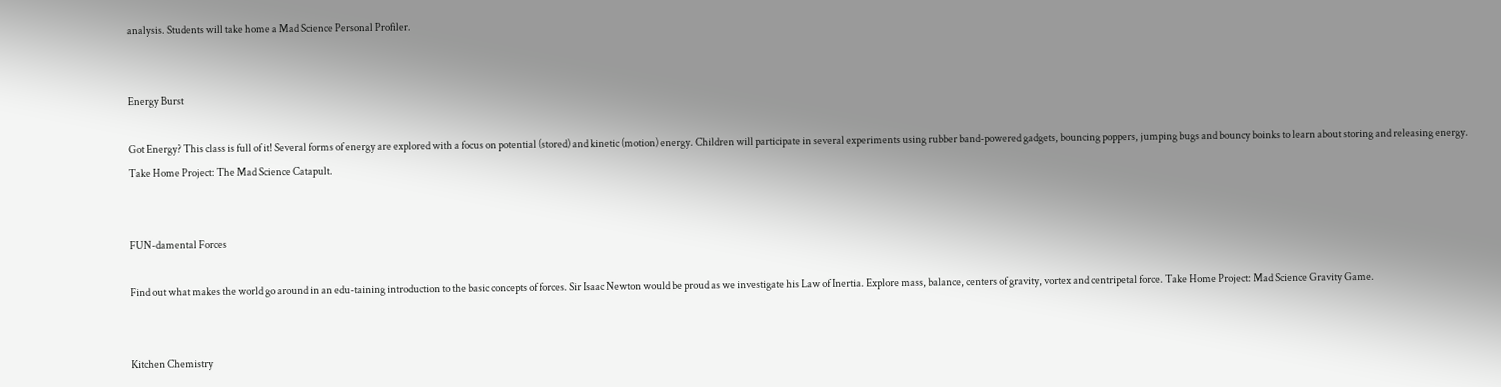analysis. Students will take home a Mad Science Personal Profiler.


Energy Burst

Got Energy? This class is full of it! Several forms of energy are explored with a focus on potential (stored) and kinetic (motion) energy. Children will participate in several experiments using rubber band-powered gadgets, bouncing poppers, jumping bugs and bouncy boinks to learn about storing and releasing energy. Take Home Project: The Mad Science Catapult.


FUN-damental Forces

Find out what makes the world go around in an edu-taining introduction to the basic concepts of forces. Sir Isaac Newton would be proud as we investigate his Law of Inertia. Explore mass, balance, centers of gravity, vortex and centripetal force. Take Home Project: Mad Science Gravity Game.


Kitchen Chemistry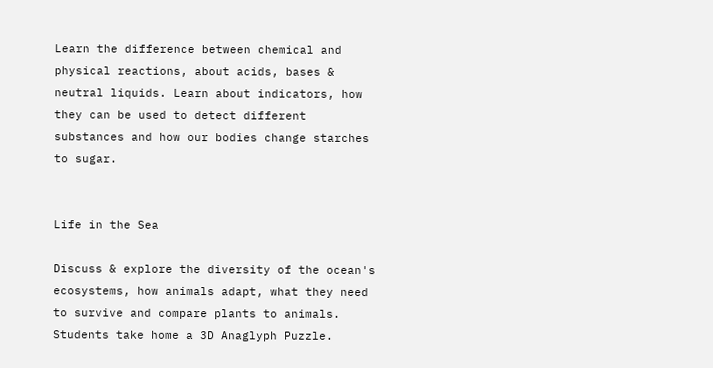Learn the difference between chemical and physical reactions, about acids, bases & neutral liquids. Learn about indicators, how they can be used to detect different substances and how our bodies change starches to sugar.


Life in the Sea

Discuss & explore the diversity of the ocean's ecosystems, how animals adapt, what they need to survive and compare plants to animals. Students take home a 3D Anaglyph Puzzle.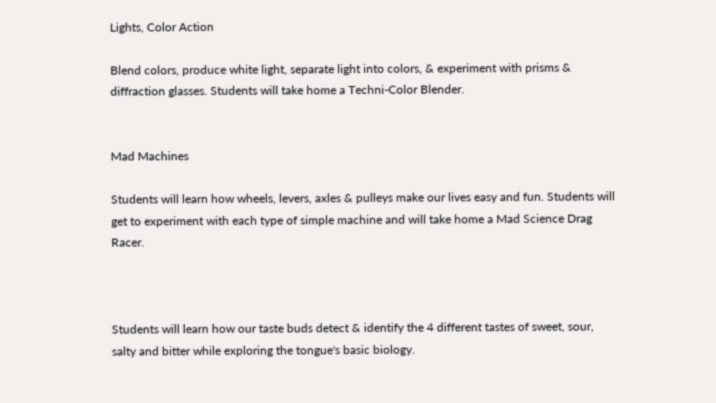Lights, Color Action

Blend colors, produce white light, separate light into colors, & experiment with prisms & diffraction glasses. Students will take home a Techni-Color Blender.


Mad Machines

Students will learn how wheels, levers, axles & pulleys make our lives easy and fun. Students will get to experiment with each type of simple machine and will take home a Mad Science Drag Racer.



Students will learn how our taste buds detect & identify the 4 different tastes of sweet, sour, salty and bitter while exploring the tongue's basic biology.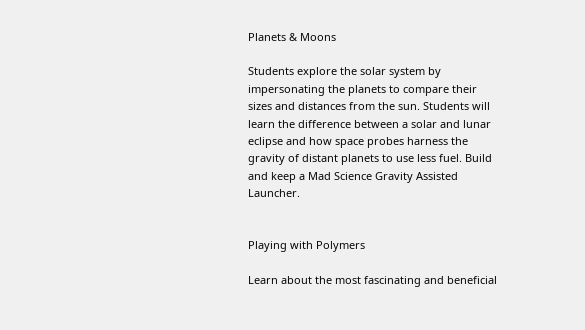Planets & Moons

Students explore the solar system by impersonating the planets to compare their sizes and distances from the sun. Students will learn the difference between a solar and lunar eclipse and how space probes harness the gravity of distant planets to use less fuel. Build and keep a Mad Science Gravity Assisted Launcher.


Playing with Polymers

Learn about the most fascinating and beneficial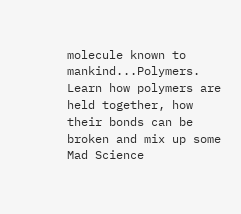molecule known to mankind...Polymers. Learn how polymers are held together, how their bonds can be broken and mix up some Mad Science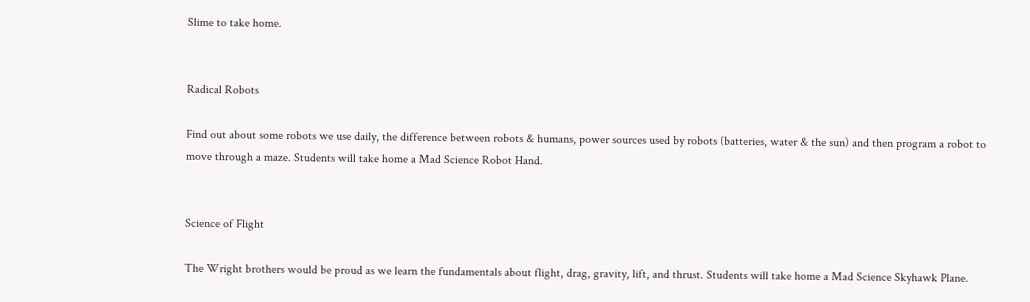Slime to take home.


Radical Robots

Find out about some robots we use daily, the difference between robots & humans, power sources used by robots (batteries, water & the sun) and then program a robot to move through a maze. Students will take home a Mad Science Robot Hand.


Science of Flight

The Wright brothers would be proud as we learn the fundamentals about flight, drag, gravity, lift, and thrust. Students will take home a Mad Science Skyhawk Plane.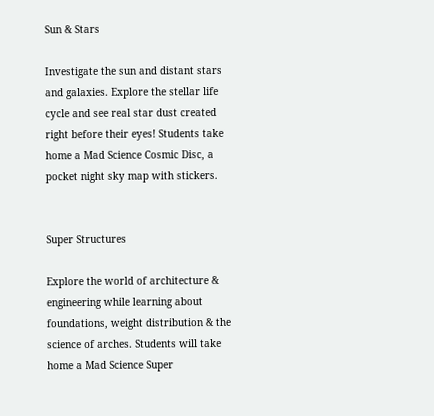Sun & Stars

Investigate the sun and distant stars and galaxies. Explore the stellar life cycle and see real star dust created right before their eyes! Students take home a Mad Science Cosmic Disc, a pocket night sky map with stickers.


Super Structures

Explore the world of architecture & engineering while learning about foundations, weight distribution & the science of arches. Students will take home a Mad Science Super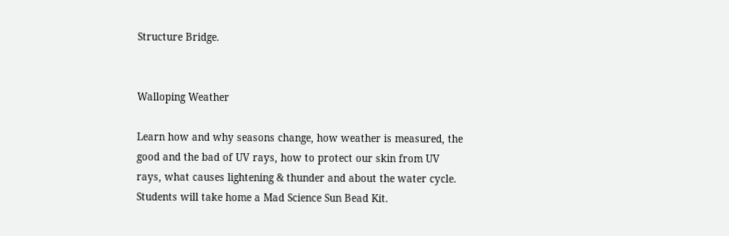Structure Bridge.


Walloping Weather

Learn how and why seasons change, how weather is measured, the good and the bad of UV rays, how to protect our skin from UV rays, what causes lightening & thunder and about the water cycle. Students will take home a Mad Science Sun Bead Kit.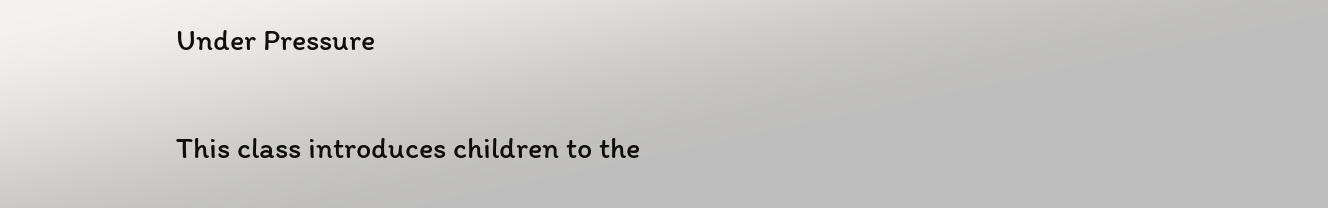Under Pressure

This class introduces children to the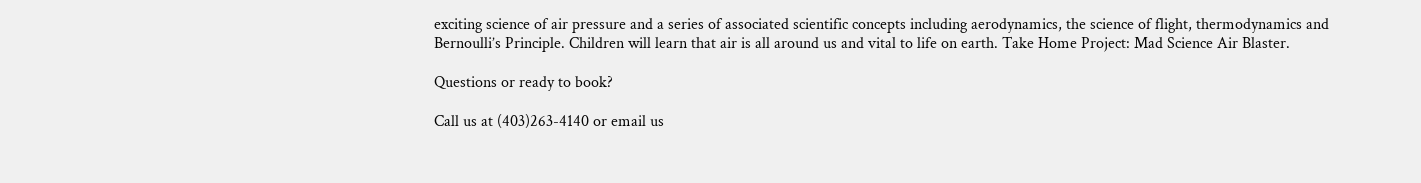exciting science of air pressure and a series of associated scientific concepts including aerodynamics, the science of flight, thermodynamics and Bernoulli’s Principle. Children will learn that air is all around us and vital to life on earth. Take Home Project: Mad Science Air Blaster.

Questions or ready to book?

Call us at (403)263-4140 or email us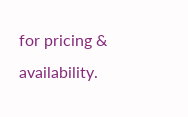for pricing & availability.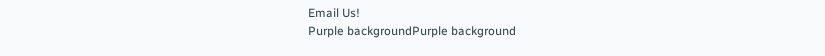Email Us!
Purple backgroundPurple background